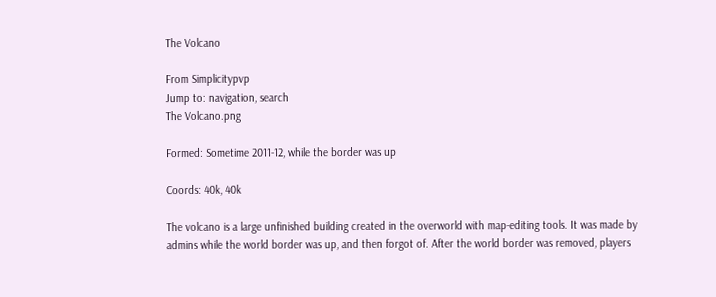The Volcano

From Simplicitypvp
Jump to: navigation, search
The Volcano.png

Formed: Sometime 2011-12, while the border was up

Coords: 40k, 40k

The volcano is a large unfinished building created in the overworld with map-editing tools. It was made by admins while the world border was up, and then forgot of. After the world border was removed, players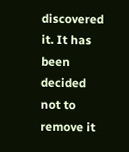discovered it. It has been decided not to remove it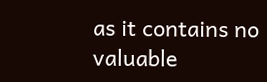as it contains no valuable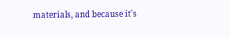materials, and because it's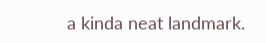a kinda neat landmark.